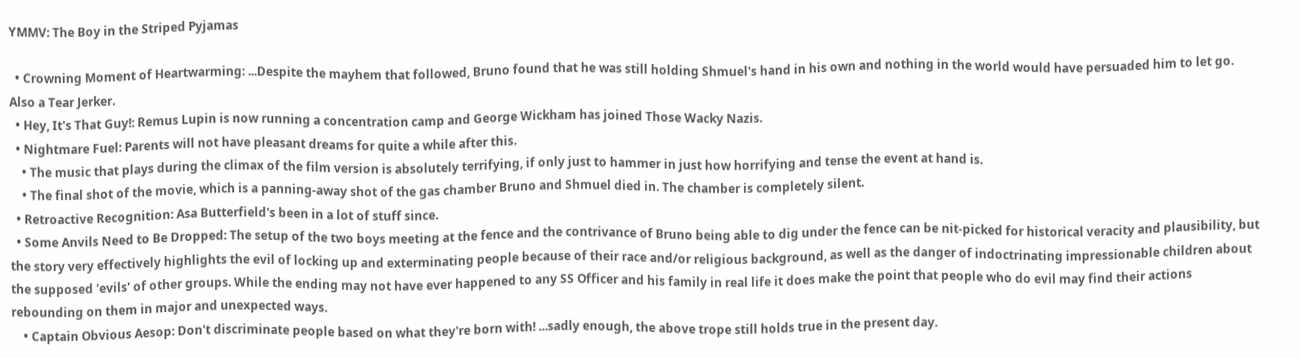YMMV: The Boy in the Striped Pyjamas

  • Crowning Moment of Heartwarming: ...Despite the mayhem that followed, Bruno found that he was still holding Shmuel's hand in his own and nothing in the world would have persuaded him to let go. Also a Tear Jerker.
  • Hey, It's That Guy!: Remus Lupin is now running a concentration camp and George Wickham has joined Those Wacky Nazis.
  • Nightmare Fuel: Parents will not have pleasant dreams for quite a while after this.
    • The music that plays during the climax of the film version is absolutely terrifying, if only just to hammer in just how horrifying and tense the event at hand is.
    • The final shot of the movie, which is a panning-away shot of the gas chamber Bruno and Shmuel died in. The chamber is completely silent.
  • Retroactive Recognition: Asa Butterfield's been in a lot of stuff since.
  • Some Anvils Need to Be Dropped: The setup of the two boys meeting at the fence and the contrivance of Bruno being able to dig under the fence can be nit-picked for historical veracity and plausibility, but the story very effectively highlights the evil of locking up and exterminating people because of their race and/or religious background, as well as the danger of indoctrinating impressionable children about the supposed 'evils' of other groups. While the ending may not have ever happened to any SS Officer and his family in real life it does make the point that people who do evil may find their actions rebounding on them in major and unexpected ways.
    • Captain Obvious Aesop: Don't discriminate people based on what they're born with! ...sadly enough, the above trope still holds true in the present day.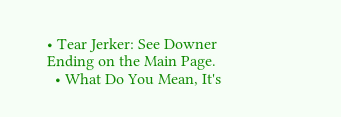• Tear Jerker: See Downer Ending on the Main Page.
  • What Do You Mean, It's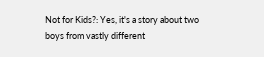Not for Kids?: Yes, it's a story about two boys from vastly different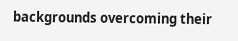backgrounds overcoming their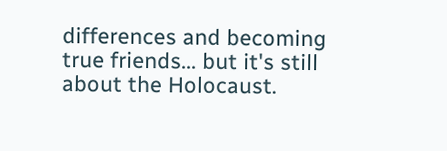differences and becoming true friends... but it's still about the Holocaust.